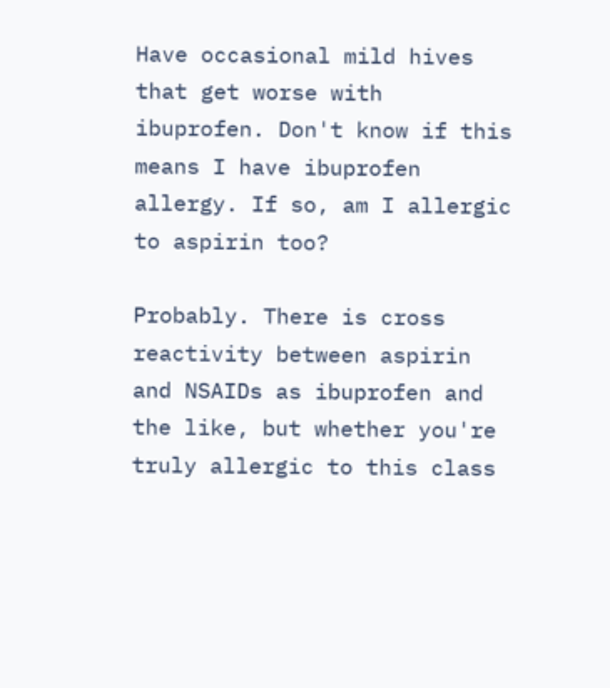Have occasional mild hives that get worse with ibuprofen. Don't know if this means I have ibuprofen allergy. If so, am I allergic to aspirin too?

Probably. There is cross reactivity between aspirin and NSAIDs as ibuprofen and the like, but whether you're truly allergic to this class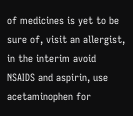of medicines is yet to be sure of, visit an allergist, in the interim avoid NSAIDS and aspirin, use acetaminophen for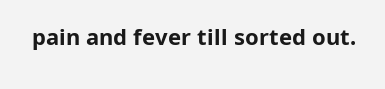pain and fever till sorted out.